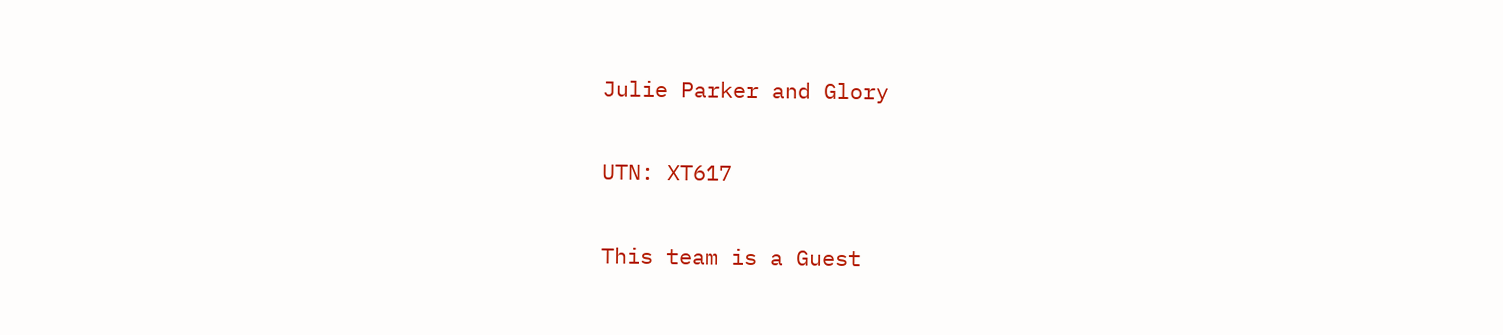Julie Parker and Glory

UTN: XT617

This team is a Guest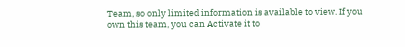Team, so only limited information is available to view. If you own this team, you can Activate it to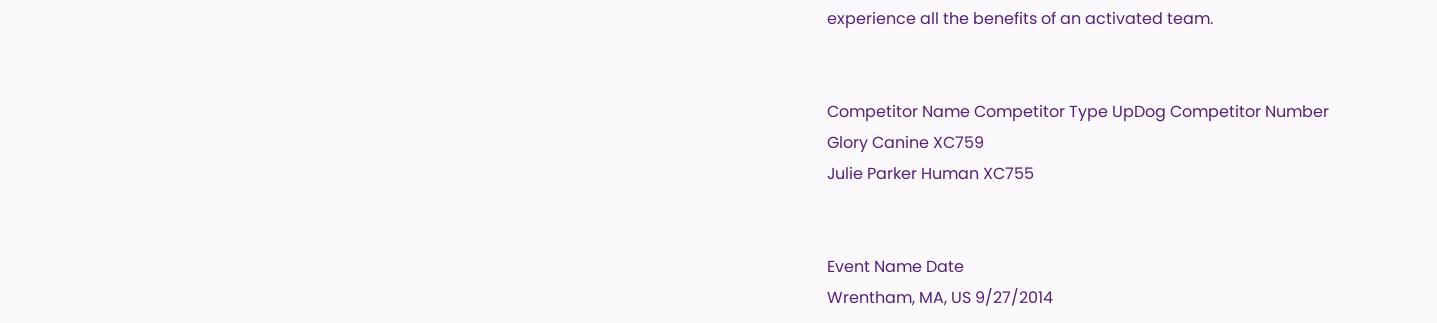experience all the benefits of an activated team.


Competitor Name Competitor Type UpDog Competitor Number
Glory Canine XC759
Julie Parker Human XC755


Event Name Date
Wrentham, MA, US 9/27/2014